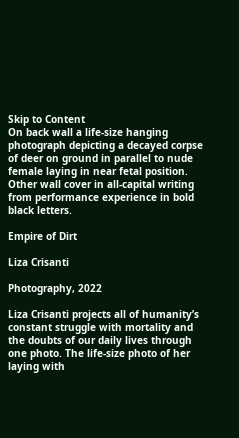Skip to Content
On back wall a life-size hanging photograph depicting a decayed corpse of deer on ground in parallel to nude female laying in near fetal position. Other wall cover in all-capital writing from performance experience in bold black letters.

Empire of Dirt

Liza Crisanti

Photography, 2022

Liza Crisanti projects all of humanity’s constant struggle with mortality and the doubts of our daily lives through one photo. The life-size photo of her laying with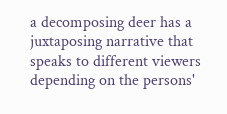a decomposing deer has a juxtaposing narrative that speaks to different viewers depending on the persons'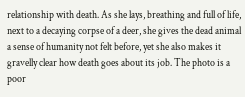relationship with death. As she lays, breathing and full of life, next to a decaying corpse of a deer, she gives the dead animal a sense of humanity not felt before, yet she also makes it gravelly clear how death goes about its job. The photo is a poor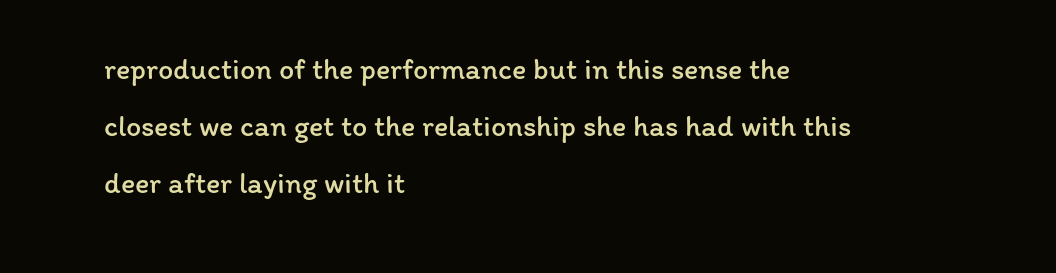reproduction of the performance but in this sense the closest we can get to the relationship she has had with this deer after laying with it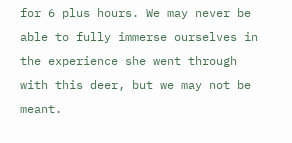for 6 plus hours. We may never be able to fully immerse ourselves in the experience she went through with this deer, but we may not be meant.